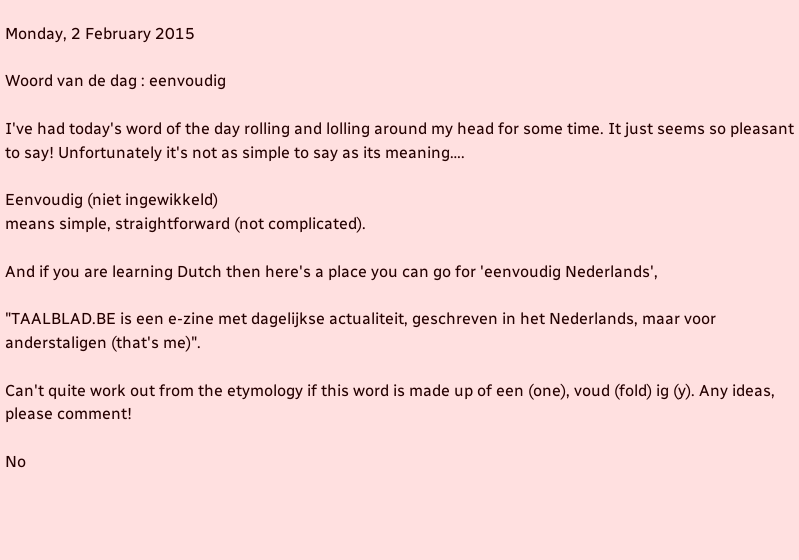Monday, 2 February 2015

Woord van de dag : eenvoudig

I've had today's word of the day rolling and lolling around my head for some time. It just seems so pleasant to say! Unfortunately it's not as simple to say as its meaning….

Eenvoudig (niet ingewikkeld)
means simple, straightforward (not complicated).

And if you are learning Dutch then here's a place you can go for 'eenvoudig Nederlands',

"TAALBLAD.BE is een e-zine met dagelijkse actualiteit, geschreven in het Nederlands, maar voor anderstaligen (that's me)".

Can't quite work out from the etymology if this word is made up of een (one), voud (fold) ig (y). Any ideas, please comment!

No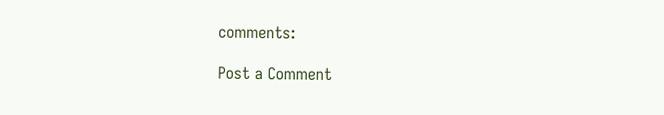comments:

Post a Comment